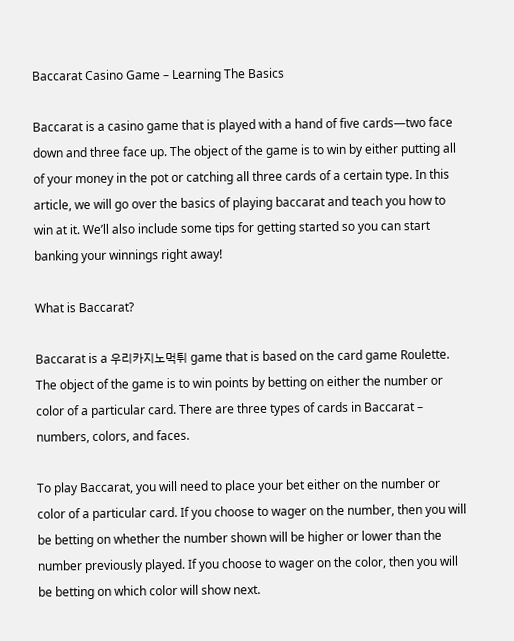Baccarat Casino Game – Learning The Basics

Baccarat is a casino game that is played with a hand of five cards—two face down and three face up. The object of the game is to win by either putting all of your money in the pot or catching all three cards of a certain type. In this article, we will go over the basics of playing baccarat and teach you how to win at it. We’ll also include some tips for getting started so you can start banking your winnings right away!

What is Baccarat?

Baccarat is a 우리카지노먹튀 game that is based on the card game Roulette. The object of the game is to win points by betting on either the number or color of a particular card. There are three types of cards in Baccarat – numbers, colors, and faces.

To play Baccarat, you will need to place your bet either on the number or color of a particular card. If you choose to wager on the number, then you will be betting on whether the number shown will be higher or lower than the number previously played. If you choose to wager on the color, then you will be betting on which color will show next.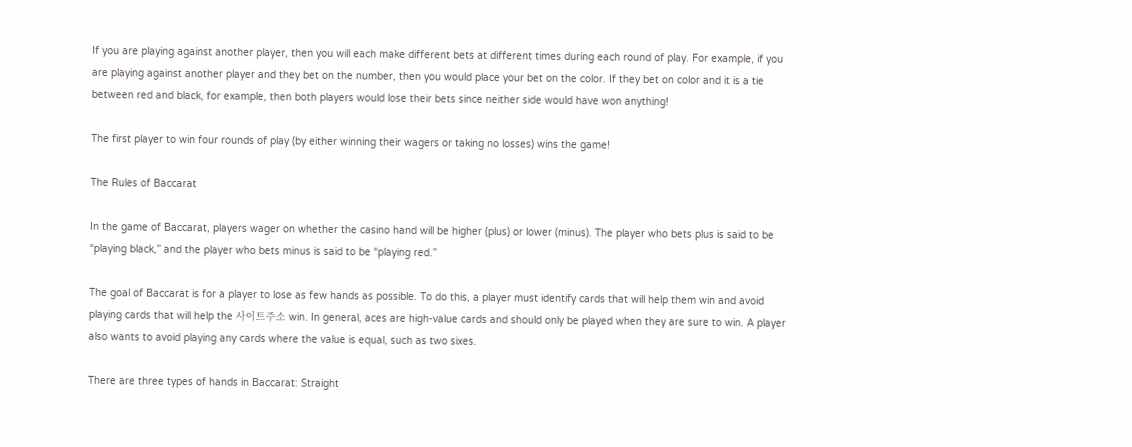If you are playing against another player, then you will each make different bets at different times during each round of play. For example, if you are playing against another player and they bet on the number, then you would place your bet on the color. If they bet on color and it is a tie between red and black, for example, then both players would lose their bets since neither side would have won anything!

The first player to win four rounds of play (by either winning their wagers or taking no losses) wins the game!

The Rules of Baccarat

In the game of Baccarat, players wager on whether the casino hand will be higher (plus) or lower (minus). The player who bets plus is said to be “playing black,” and the player who bets minus is said to be “playing red.”

The goal of Baccarat is for a player to lose as few hands as possible. To do this, a player must identify cards that will help them win and avoid playing cards that will help the 사이트주소 win. In general, aces are high-value cards and should only be played when they are sure to win. A player also wants to avoid playing any cards where the value is equal, such as two sixes.

There are three types of hands in Baccarat: Straight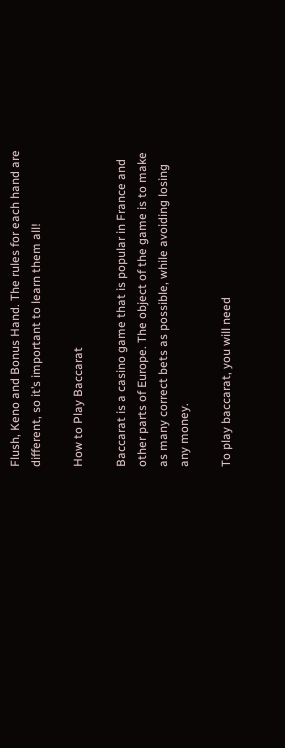Flush, Keno and Bonus Hand. The rules for each hand are different, so it’s important to learn them all!

How to Play Baccarat

Baccarat is a casino game that is popular in France and other parts of Europe. The object of the game is to make as many correct bets as possible, while avoiding losing any money.

To play baccarat, you will need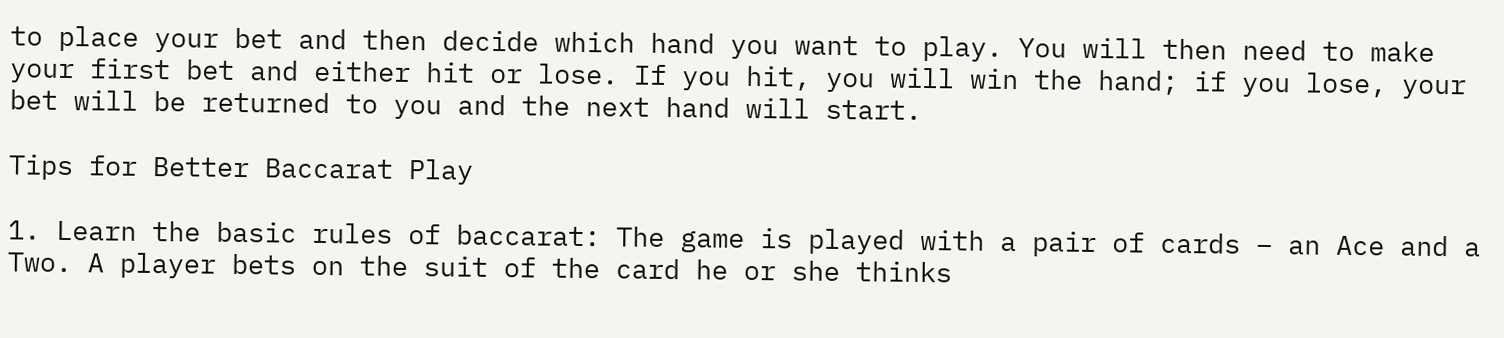to place your bet and then decide which hand you want to play. You will then need to make your first bet and either hit or lose. If you hit, you will win the hand; if you lose, your bet will be returned to you and the next hand will start.

Tips for Better Baccarat Play

1. Learn the basic rules of baccarat: The game is played with a pair of cards – an Ace and a Two. A player bets on the suit of the card he or she thinks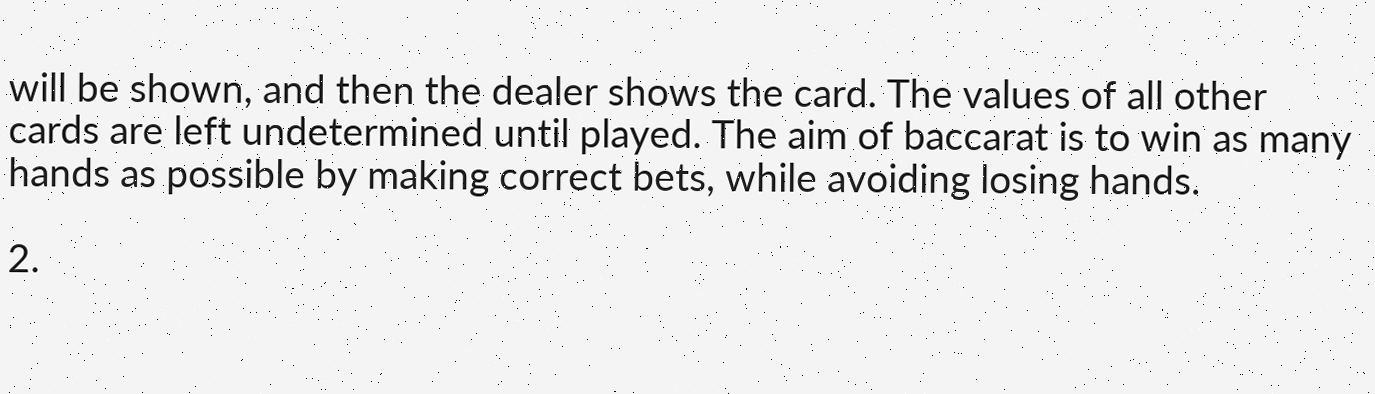will be shown, and then the dealer shows the card. The values of all other cards are left undetermined until played. The aim of baccarat is to win as many hands as possible by making correct bets, while avoiding losing hands.

2.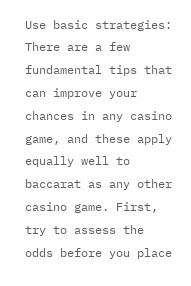Use basic strategies: There are a few fundamental tips that can improve your chances in any casino game, and these apply equally well to baccarat as any other casino game. First, try to assess the odds before you place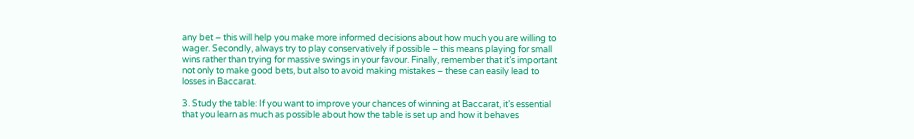any bet – this will help you make more informed decisions about how much you are willing to wager. Secondly, always try to play conservatively if possible – this means playing for small wins rather than trying for massive swings in your favour. Finally, remember that it’s important not only to make good bets, but also to avoid making mistakes – these can easily lead to losses in Baccarat.

3. Study the table: If you want to improve your chances of winning at Baccarat, it’s essential that you learn as much as possible about how the table is set up and how it behaves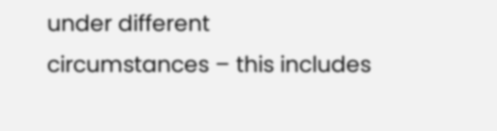under different circumstances – this includes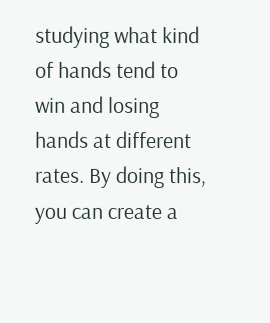studying what kind of hands tend to win and losing hands at different rates. By doing this, you can create a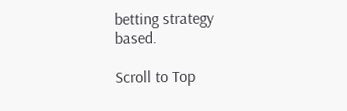betting strategy based.

Scroll to Top